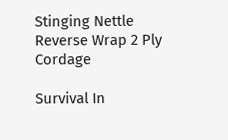Stinging Nettle Reverse Wrap 2 Ply Cordage

Survival In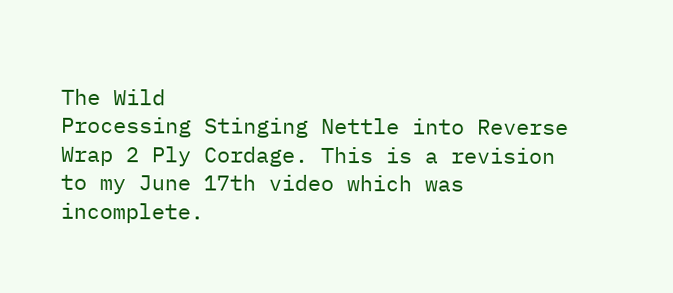The Wild
Processing Stinging Nettle into Reverse Wrap 2 Ply Cordage. This is a revision to my June 17th video which was incomplete.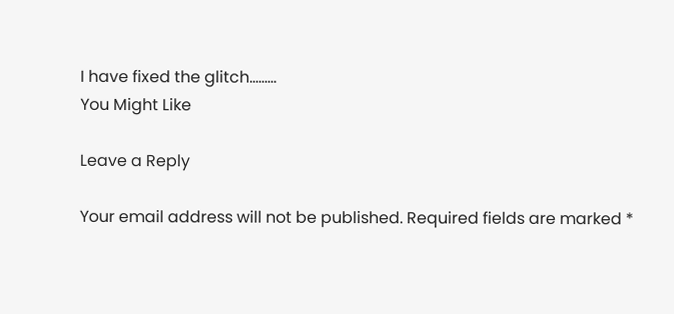I have fixed the glitch………
You Might Like

Leave a Reply

Your email address will not be published. Required fields are marked *